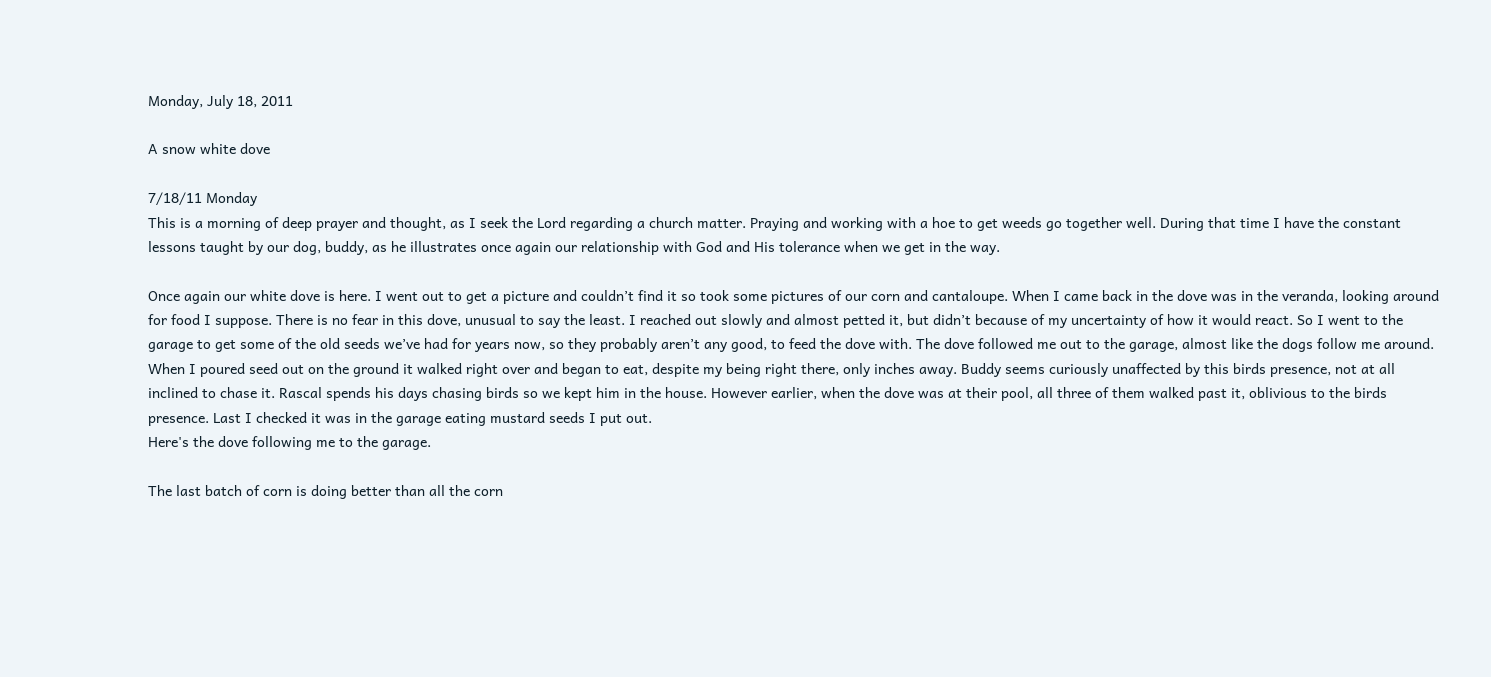Monday, July 18, 2011

A snow white dove

7/18/11 Monday
This is a morning of deep prayer and thought, as I seek the Lord regarding a church matter. Praying and working with a hoe to get weeds go together well. During that time I have the constant lessons taught by our dog, buddy, as he illustrates once again our relationship with God and His tolerance when we get in the way.

Once again our white dove is here. I went out to get a picture and couldn’t find it so took some pictures of our corn and cantaloupe. When I came back in the dove was in the veranda, looking around for food I suppose. There is no fear in this dove, unusual to say the least. I reached out slowly and almost petted it, but didn’t because of my uncertainty of how it would react. So I went to the garage to get some of the old seeds we’ve had for years now, so they probably aren’t any good, to feed the dove with. The dove followed me out to the garage, almost like the dogs follow me around. When I poured seed out on the ground it walked right over and began to eat, despite my being right there, only inches away. Buddy seems curiously unaffected by this birds presence, not at all inclined to chase it. Rascal spends his days chasing birds so we kept him in the house. However earlier, when the dove was at their pool, all three of them walked past it, oblivious to the birds presence. Last I checked it was in the garage eating mustard seeds I put out.
Here's the dove following me to the garage.

The last batch of corn is doing better than all the corn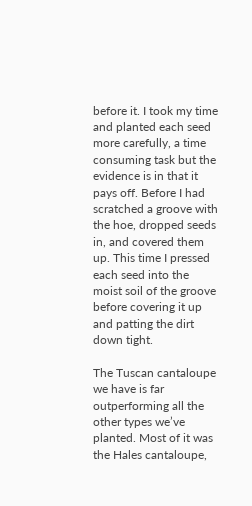before it. I took my time and planted each seed more carefully, a time consuming task but the evidence is in that it pays off. Before I had scratched a groove with the hoe, dropped seeds in, and covered them up. This time I pressed each seed into the moist soil of the groove before covering it up and patting the dirt down tight.

The Tuscan cantaloupe we have is far outperforming all the other types we’ve planted. Most of it was the Hales cantaloupe,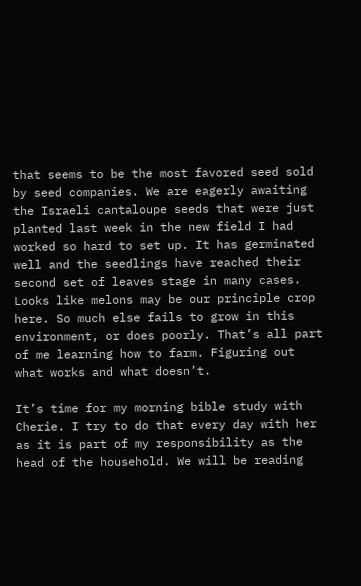that seems to be the most favored seed sold by seed companies. We are eagerly awaiting the Israeli cantaloupe seeds that were just planted last week in the new field I had worked so hard to set up. It has germinated well and the seedlings have reached their second set of leaves stage in many cases. Looks like melons may be our principle crop here. So much else fails to grow in this environment, or does poorly. That’s all part of me learning how to farm. Figuring out what works and what doesn’t.

It’s time for my morning bible study with Cherie. I try to do that every day with her as it is part of my responsibility as the head of the household. We will be reading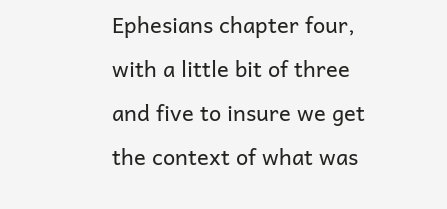Ephesians chapter four, with a little bit of three and five to insure we get the context of what was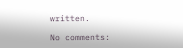written.

No comments: